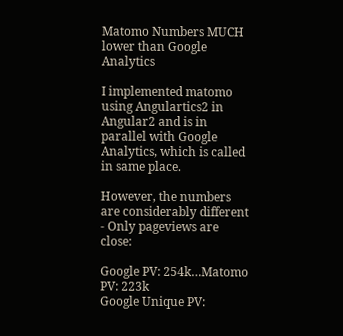Matomo Numbers MUCH lower than Google Analytics

I implemented matomo using Angulartics2 in Angular2 and is in parallel with Google Analytics, which is called in same place.

However, the numbers are considerably different - Only pageviews are close:

Google PV: 254k…Matomo PV: 223k
Google Unique PV: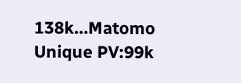138k…Matomo Unique PV:99k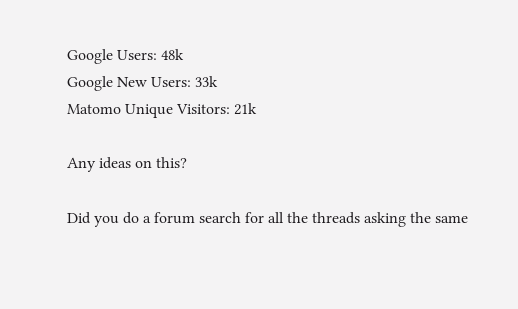Google Users: 48k
Google New Users: 33k
Matomo Unique Visitors: 21k

Any ideas on this?

Did you do a forum search for all the threads asking the same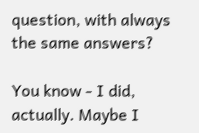question, with always the same answers?

You know - I did, actually. Maybe I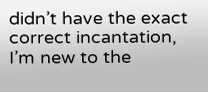didn’t have the exact correct incantation, I’m new to the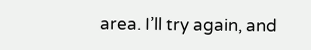area. I’ll try again, and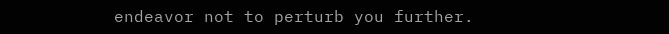endeavor not to perturb you further.